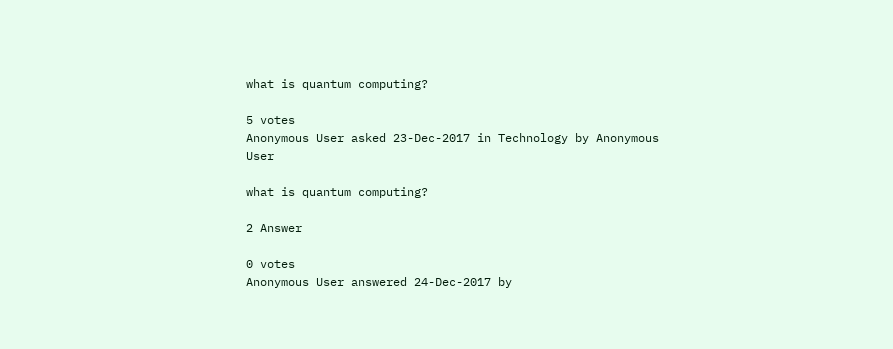what is quantum computing?

5 votes
Anonymous User asked 23-Dec-2017 in Technology by Anonymous User

what is quantum computing?

2 Answer

0 votes
Anonymous User answered 24-Dec-2017 by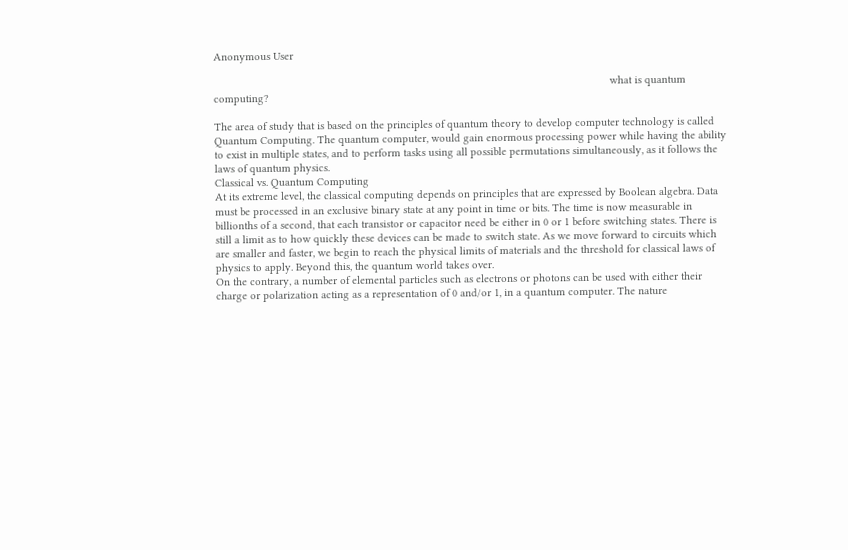Anonymous User

                                                                                                                                    what is quantum computing?

The area of study that is based on the principles of quantum theory to develop computer technology is called Quantum Computing. The quantum computer, would gain enormous processing power while having the ability to exist in multiple states, and to perform tasks using all possible permutations simultaneously, as it follows the laws of quantum physics.
Classical vs. Quantum Computing
At its extreme level, the classical computing depends on principles that are expressed by Boolean algebra. Data must be processed in an exclusive binary state at any point in time or bits. The time is now measurable in billionths of a second, that each transistor or capacitor need be either in 0 or 1 before switching states. There is still a limit as to how quickly these devices can be made to switch state. As we move forward to circuits which are smaller and faster, we begin to reach the physical limits of materials and the threshold for classical laws of physics to apply. Beyond this, the quantum world takes over.
On the contrary, a number of elemental particles such as electrons or photons can be used with either their charge or polarization acting as a representation of 0 and/or 1, in a quantum computer. The nature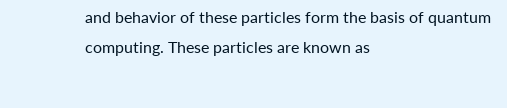and behavior of these particles form the basis of quantum computing. These particles are known as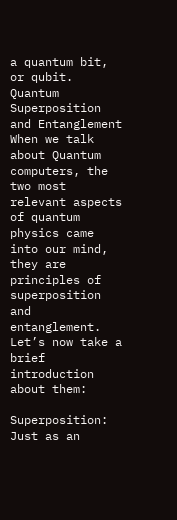a quantum bit, or qubit.
Quantum Superposition and Entanglement
When we talk about Quantum computers, the two most relevant aspects of quantum physics came into our mind, they are principles of superposition and entanglement.
Let’s now take a brief introduction about them:

Superposition: Just as an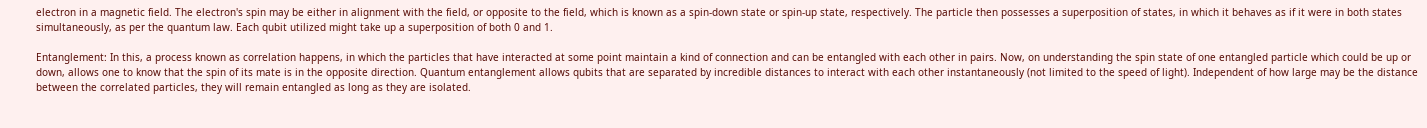electron in a magnetic field. The electron's spin may be either in alignment with the field, or opposite to the field, which is known as a spin-down state or spin-up state, respectively. The particle then possesses a superposition of states, in which it behaves as if it were in both states simultaneously, as per the quantum law. Each qubit utilized might take up a superposition of both 0 and 1.

Entanglement: In this, a process known as correlation happens, in which the particles that have interacted at some point maintain a kind of connection and can be entangled with each other in pairs. Now, on understanding the spin state of one entangled particle which could be up or down, allows one to know that the spin of its mate is in the opposite direction. Quantum entanglement allows qubits that are separated by incredible distances to interact with each other instantaneously (not limited to the speed of light). Independent of how large may be the distance between the correlated particles, they will remain entangled as long as they are isolated.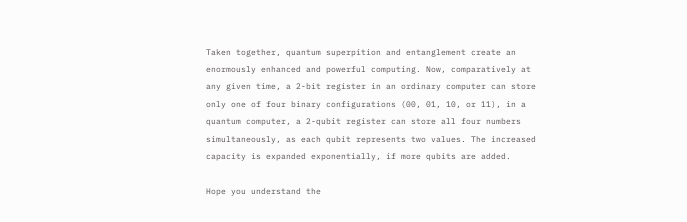Taken together, quantum superpition and entanglement create an enormously enhanced and powerful computing. Now, comparatively at any given time, a 2-bit register in an ordinary computer can store only one of four binary configurations (00, 01, 10, or 11), in a quantum computer, a 2-qubit register can store all four numbers simultaneously, as each qubit represents two values. The increased capacity is expanded exponentially, if more qubits are added.

Hope you understand the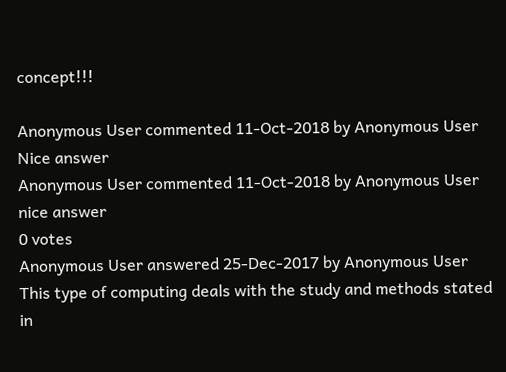concept!!!

Anonymous User commented 11-Oct-2018 by Anonymous User
Nice answer
Anonymous User commented 11-Oct-2018 by Anonymous User
nice answer
0 votes
Anonymous User answered 25-Dec-2017 by Anonymous User
This type of computing deals with the study and methods stated in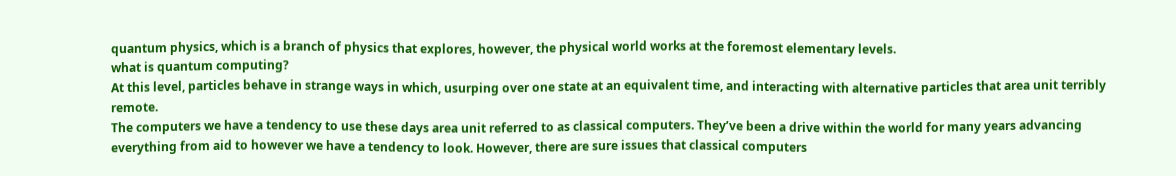quantum physics, which is a branch of physics that explores, however, the physical world works at the foremost elementary levels.
what is quantum computing?
At this level, particles behave in strange ways in which, usurping over one state at an equivalent time, and interacting with alternative particles that area unit terribly remote.
The computers we have a tendency to use these days area unit referred to as classical computers. They’ve been a drive within the world for many years advancing everything from aid to however we have a tendency to look. However, there are sure issues that classical computers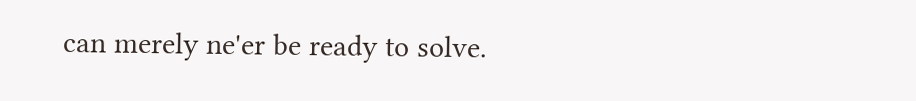can merely ne'er be ready to solve.